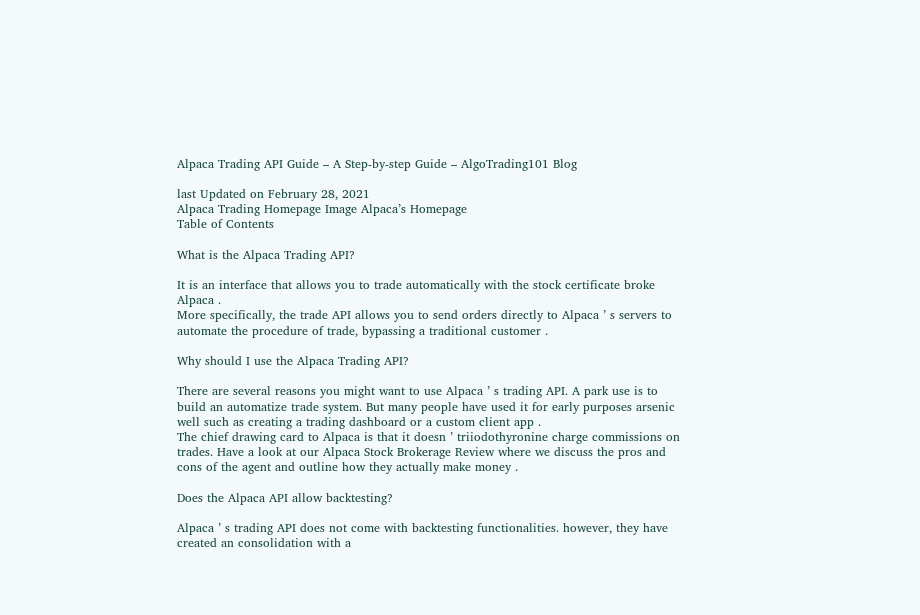Alpaca Trading API Guide – A Step-by-step Guide – AlgoTrading101 Blog

last Updated on February 28, 2021
Alpaca Trading Homepage Image Alpaca’s Homepage
Table of Contents

What is the Alpaca Trading API?

It is an interface that allows you to trade automatically with the stock certificate broke Alpaca .
More specifically, the trade API allows you to send orders directly to Alpaca ’ s servers to automate the procedure of trade, bypassing a traditional customer .

Why should I use the Alpaca Trading API?

There are several reasons you might want to use Alpaca ’ s trading API. A park use is to build an automatize trade system. But many people have used it for early purposes arsenic well such as creating a trading dashboard or a custom client app .
The chief drawing card to Alpaca is that it doesn ’ triiodothyronine charge commissions on trades. Have a look at our Alpaca Stock Brokerage Review where we discuss the pros and cons of the agent and outline how they actually make money .

Does the Alpaca API allow backtesting?

Alpaca ’ s trading API does not come with backtesting functionalities. however, they have created an consolidation with a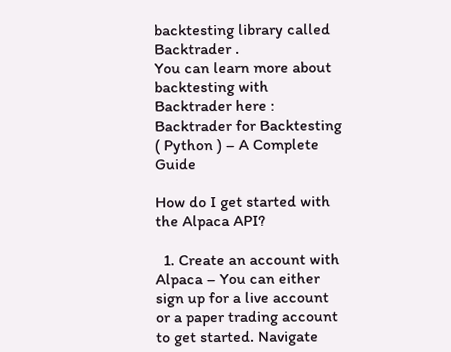backtesting library called Backtrader .
You can learn more about backtesting with Backtrader here : Backtrader for Backtesting ( Python ) – A Complete Guide

How do I get started with the Alpaca API?

  1. Create an account with Alpaca – You can either sign up for a live account or a paper trading account to get started. Navigate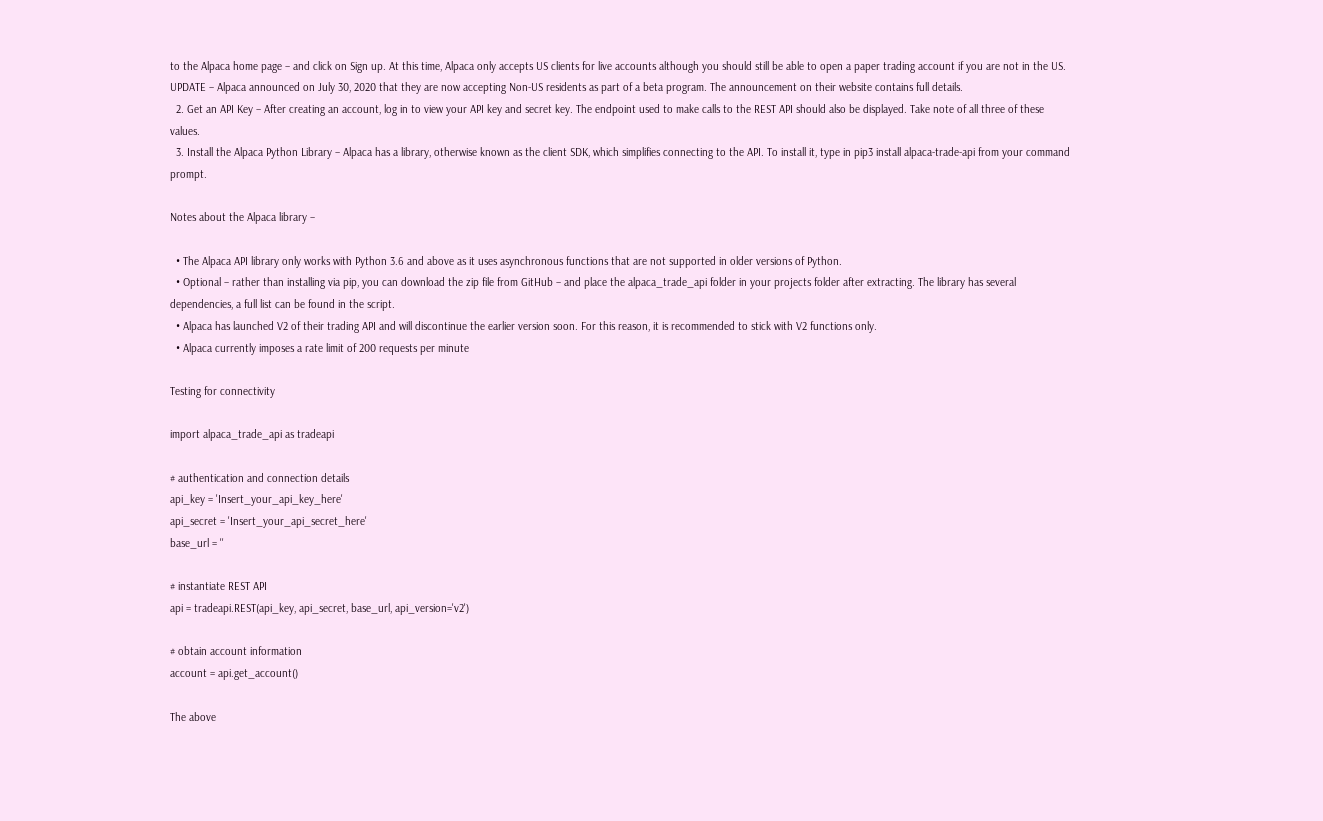to the Alpaca home page – and click on Sign up. At this time, Alpaca only accepts US clients for live accounts although you should still be able to open a paper trading account if you are not in the US. UPDATE – Alpaca announced on July 30, 2020 that they are now accepting Non-US residents as part of a beta program. The announcement on their website contains full details.
  2. Get an API Key – After creating an account, log in to view your API key and secret key. The endpoint used to make calls to the REST API should also be displayed. Take note of all three of these values.
  3. Install the Alpaca Python Library – Alpaca has a library, otherwise known as the client SDK, which simplifies connecting to the API. To install it, type in pip3 install alpaca-trade-api from your command prompt.

Notes about the Alpaca library –

  • The Alpaca API library only works with Python 3.6 and above as it uses asynchronous functions that are not supported in older versions of Python.
  • Optional – rather than installing via pip, you can download the zip file from GitHub – and place the alpaca_trade_api folder in your projects folder after extracting. The library has several dependencies, a full list can be found in the script.
  • Alpaca has launched V2 of their trading API and will discontinue the earlier version soon. For this reason, it is recommended to stick with V2 functions only.
  • Alpaca currently imposes a rate limit of 200 requests per minute

Testing for connectivity

import alpaca_trade_api as tradeapi

# authentication and connection details
api_key = 'Insert_your_api_key_here'
api_secret = 'Insert_your_api_secret_here'
base_url = ''

# instantiate REST API
api = tradeapi.REST(api_key, api_secret, base_url, api_version='v2')

# obtain account information
account = api.get_account()

The above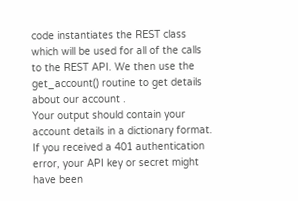code instantiates the REST class which will be used for all of the calls to the REST API. We then use the get_account() routine to get details about our account .
Your output should contain your account details in a dictionary format. If you received a 401 authentication error, your API key or secret might have been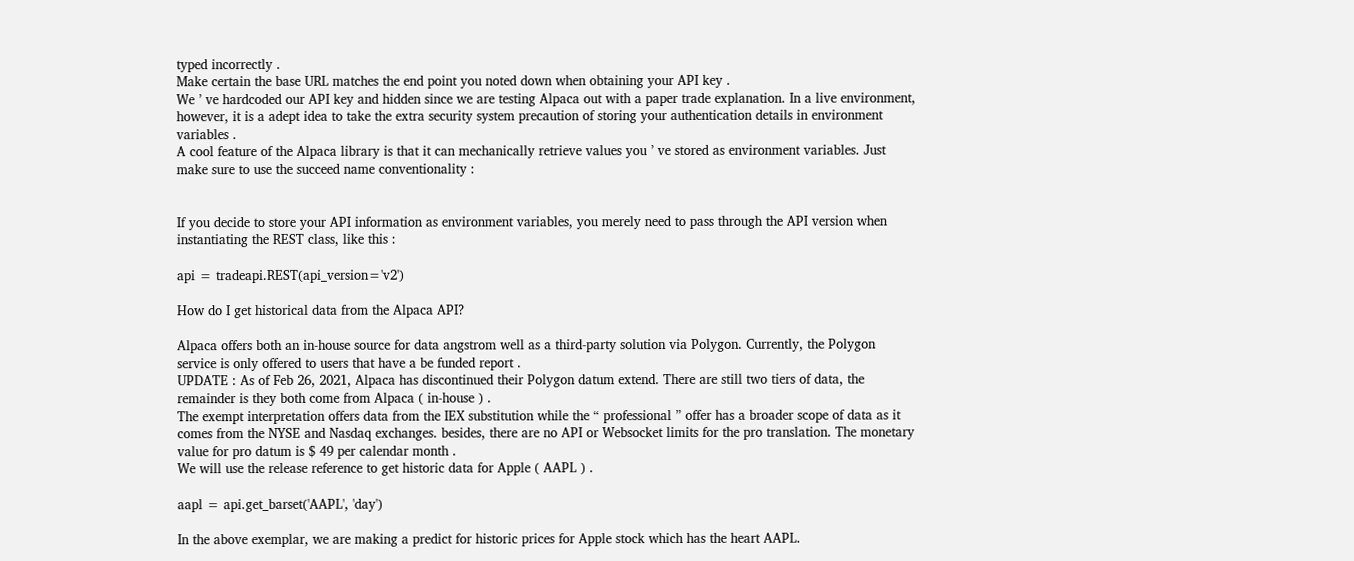typed incorrectly .
Make certain the base URL matches the end point you noted down when obtaining your API key .
We ’ ve hardcoded our API key and hidden since we are testing Alpaca out with a paper trade explanation. In a live environment, however, it is a adept idea to take the extra security system precaution of storing your authentication details in environment variables .
A cool feature of the Alpaca library is that it can mechanically retrieve values you ’ ve stored as environment variables. Just make sure to use the succeed name conventionality :


If you decide to store your API information as environment variables, you merely need to pass through the API version when instantiating the REST class, like this :

api = tradeapi.REST(api_version='v2')

How do I get historical data from the Alpaca API?

Alpaca offers both an in-house source for data angstrom well as a third-party solution via Polygon. Currently, the Polygon service is only offered to users that have a be funded report .
UPDATE : As of Feb 26, 2021, Alpaca has discontinued their Polygon datum extend. There are still two tiers of data, the remainder is they both come from Alpaca ( in-house ) .
The exempt interpretation offers data from the IEX substitution while the “ professional ” offer has a broader scope of data as it comes from the NYSE and Nasdaq exchanges. besides, there are no API or Websocket limits for the pro translation. The monetary value for pro datum is $ 49 per calendar month .
We will use the release reference to get historic data for Apple ( AAPL ) .

aapl = api.get_barset('AAPL', 'day')

In the above exemplar, we are making a predict for historic prices for Apple stock which has the heart AAPL.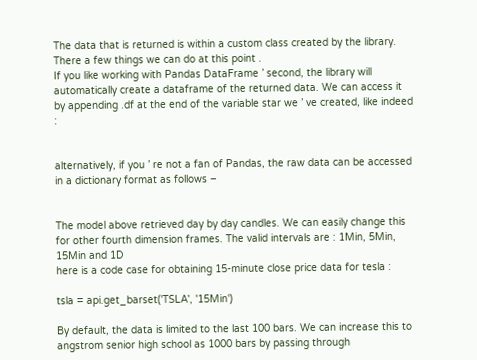The data that is returned is within a custom class created by the library. There a few things we can do at this point .
If you like working with Pandas DataFrame ’ second, the library will automatically create a dataframe of the returned data. We can access it by appending .df at the end of the variable star we ’ ve created, like indeed :


alternatively, if you ’ re not a fan of Pandas, the raw data can be accessed in a dictionary format as follows –


The model above retrieved day by day candles. We can easily change this for other fourth dimension frames. The valid intervals are : 1Min, 5Min, 15Min and 1D
here is a code case for obtaining 15-minute close price data for tesla :

tsla = api.get_barset('TSLA', '15Min')

By default, the data is limited to the last 100 bars. We can increase this to angstrom senior high school as 1000 bars by passing through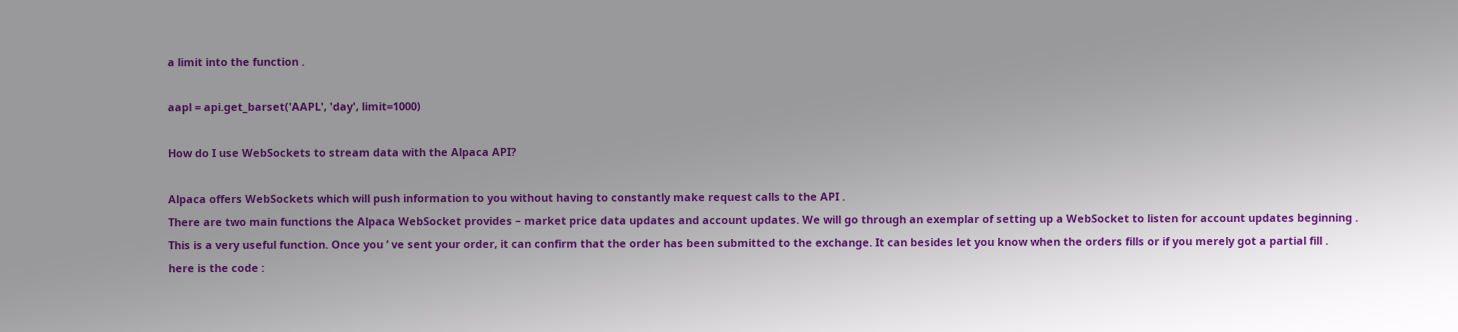a limit into the function .

aapl = api.get_barset('AAPL', 'day', limit=1000)

How do I use WebSockets to stream data with the Alpaca API?

Alpaca offers WebSockets which will push information to you without having to constantly make request calls to the API .
There are two main functions the Alpaca WebSocket provides – market price data updates and account updates. We will go through an exemplar of setting up a WebSocket to listen for account updates beginning .
This is a very useful function. Once you ’ ve sent your order, it can confirm that the order has been submitted to the exchange. It can besides let you know when the orders fills or if you merely got a partial fill .
here is the code :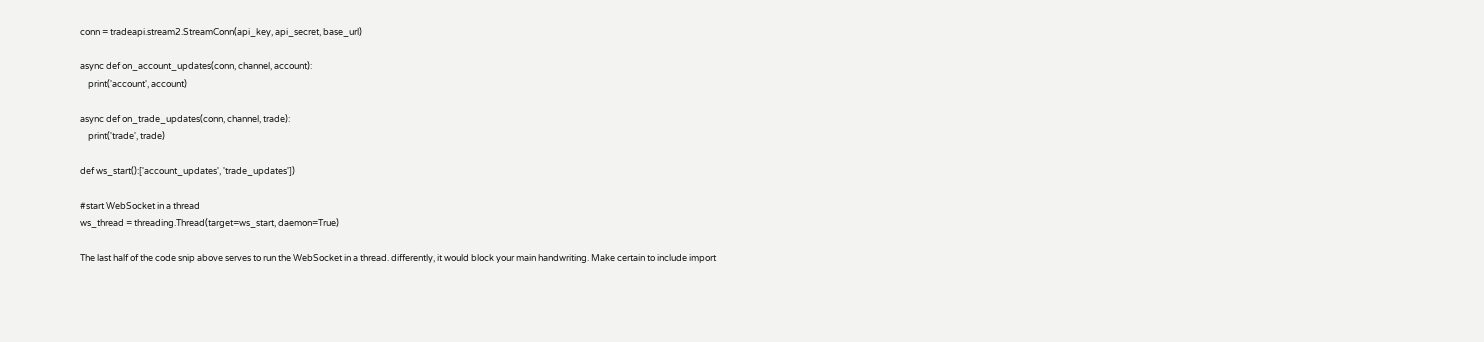conn = tradeapi.stream2.StreamConn(api_key, api_secret, base_url)

async def on_account_updates(conn, channel, account):
    print('account', account)

async def on_trade_updates(conn, channel, trade):
    print('trade', trade)

def ws_start():['account_updates', 'trade_updates'])

#start WebSocket in a thread
ws_thread = threading.Thread(target=ws_start, daemon=True)

The last half of the code snip above serves to run the WebSocket in a thread. differently, it would block your main handwriting. Make certain to include import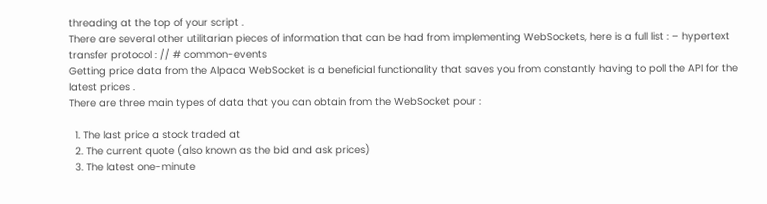threading at the top of your script .
There are several other utilitarian pieces of information that can be had from implementing WebSockets, here is a full list : – hypertext transfer protocol : // # common-events
Getting price data from the Alpaca WebSocket is a beneficial functionality that saves you from constantly having to poll the API for the latest prices .
There are three main types of data that you can obtain from the WebSocket pour :

  1. The last price a stock traded at
  2. The current quote (also known as the bid and ask prices)
  3. The latest one-minute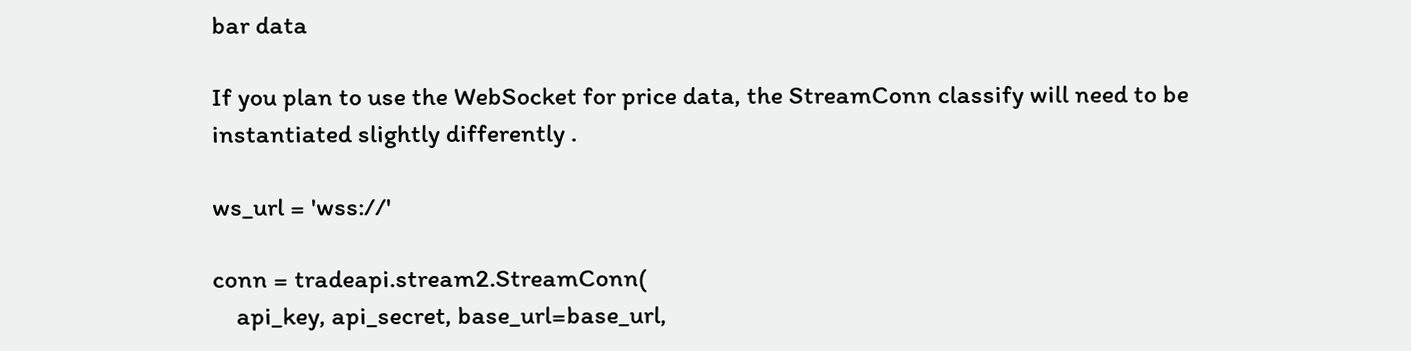bar data

If you plan to use the WebSocket for price data, the StreamConn classify will need to be instantiated slightly differently .

ws_url = 'wss://'

conn = tradeapi.stream2.StreamConn(
    api_key, api_secret, base_url=base_url,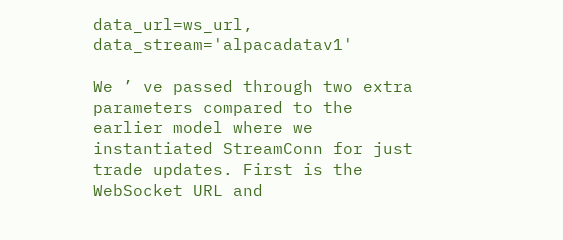data_url=ws_url, data_stream='alpacadatav1'

We ’ ve passed through two extra parameters compared to the earlier model where we instantiated StreamConn for just trade updates. First is the WebSocket URL and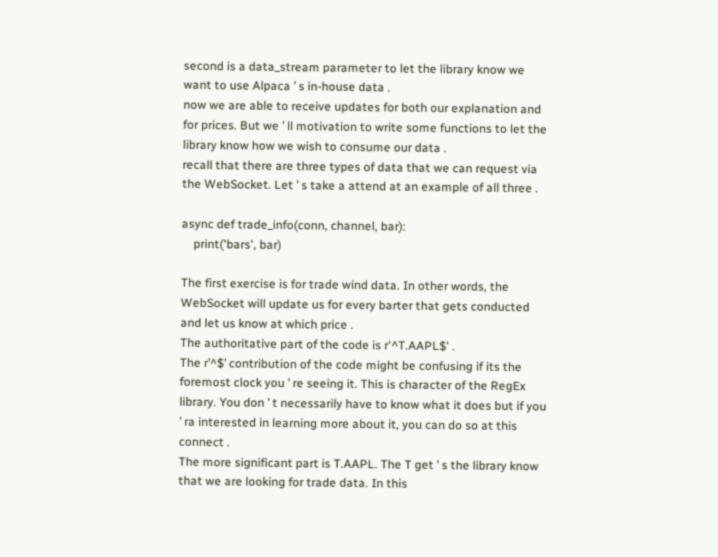second is a data_stream parameter to let the library know we want to use Alpaca ’ s in-house data .
now we are able to receive updates for both our explanation and for prices. But we ’ ll motivation to write some functions to let the library know how we wish to consume our data .
recall that there are three types of data that we can request via the WebSocket. Let ’ s take a attend at an example of all three .

async def trade_info(conn, channel, bar):
    print('bars', bar)

The first exercise is for trade wind data. In other words, the WebSocket will update us for every barter that gets conducted and let us know at which price .
The authoritative part of the code is r'^T.AAPL$' .
The r’^$’ contribution of the code might be confusing if its the foremost clock you ’ re seeing it. This is character of the RegEx library. You don ’ t necessarily have to know what it does but if you ’ ra interested in learning more about it, you can do so at this connect .
The more significant part is T.AAPL. The T get ’ s the library know that we are looking for trade data. In this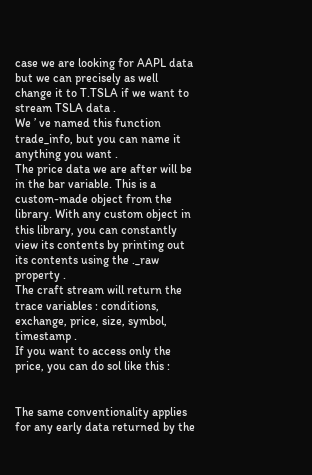case we are looking for AAPL data but we can precisely as well change it to T.TSLA if we want to stream TSLA data .
We ’ ve named this function trade_info, but you can name it anything you want .
The price data we are after will be in the bar variable. This is a custom-made object from the library. With any custom object in this library, you can constantly view its contents by printing out its contents using the ._raw property .
The craft stream will return the trace variables : conditions, exchange, price, size, symbol, timestamp .
If you want to access only the price, you can do sol like this :


The same conventionality applies for any early data returned by the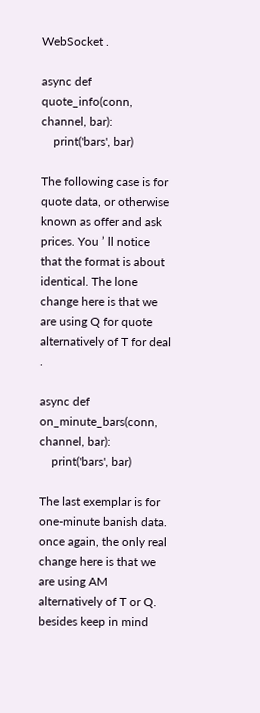WebSocket .

async def quote_info(conn, channel, bar):
    print('bars', bar)

The following case is for quote data, or otherwise known as offer and ask prices. You ’ ll notice that the format is about identical. The lone change here is that we are using Q for quote alternatively of T for deal .

async def on_minute_bars(conn, channel, bar):
    print('bars', bar)

The last exemplar is for one-minute banish data. once again, the only real change here is that we are using AM alternatively of T or Q. besides keep in mind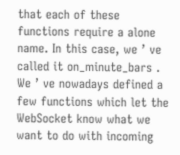that each of these functions require a alone name. In this case, we ’ ve called it on_minute_bars .
We ’ ve nowadays defined a few functions which let the WebSocket know what we want to do with incoming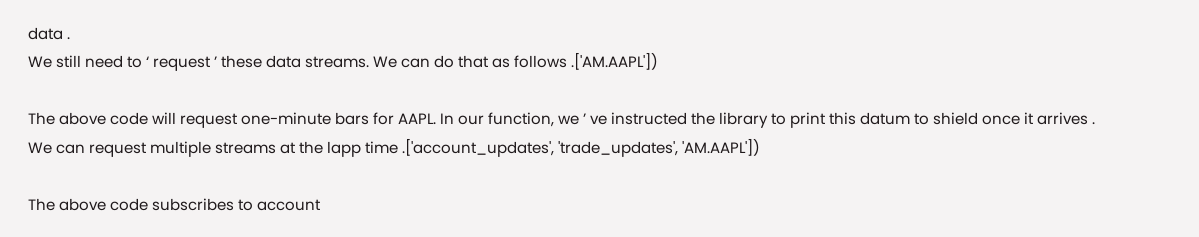data .
We still need to ‘ request ’ these data streams. We can do that as follows .['AM.AAPL'])

The above code will request one-minute bars for AAPL. In our function, we ’ ve instructed the library to print this datum to shield once it arrives .
We can request multiple streams at the lapp time .['account_updates', 'trade_updates', 'AM.AAPL'])

The above code subscribes to account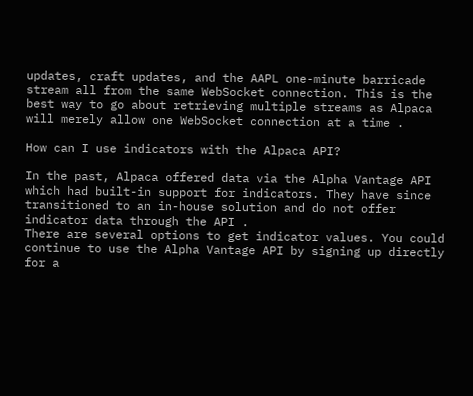updates, craft updates, and the AAPL one-minute barricade stream all from the same WebSocket connection. This is the best way to go about retrieving multiple streams as Alpaca will merely allow one WebSocket connection at a time .

How can I use indicators with the Alpaca API?

In the past, Alpaca offered data via the Alpha Vantage API which had built-in support for indicators. They have since transitioned to an in-house solution and do not offer indicator data through the API .
There are several options to get indicator values. You could continue to use the Alpha Vantage API by signing up directly for a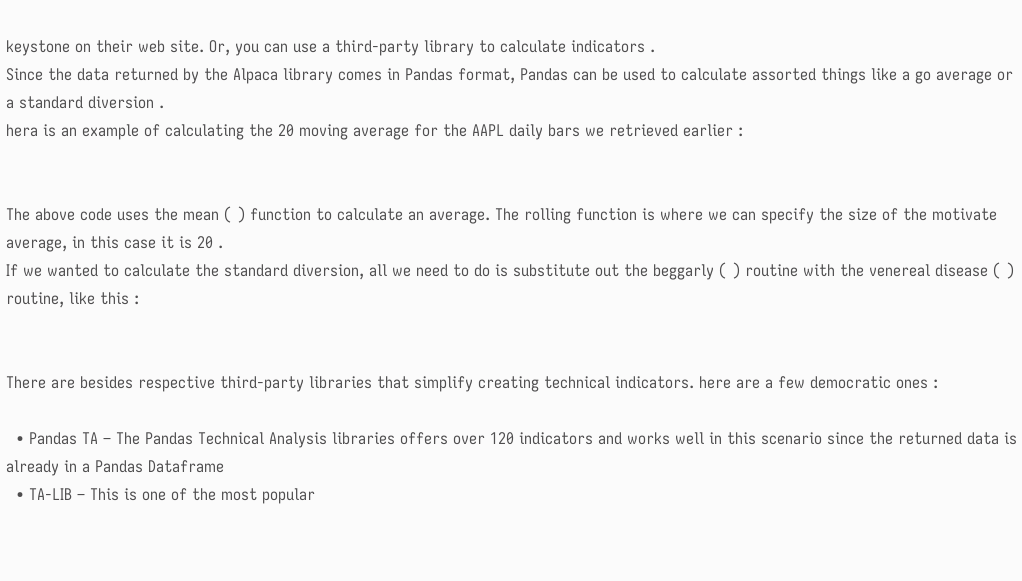keystone on their web site. Or, you can use a third-party library to calculate indicators .
Since the data returned by the Alpaca library comes in Pandas format, Pandas can be used to calculate assorted things like a go average or a standard diversion .
hera is an example of calculating the 20 moving average for the AAPL daily bars we retrieved earlier :


The above code uses the mean ( ) function to calculate an average. The rolling function is where we can specify the size of the motivate average, in this case it is 20 .
If we wanted to calculate the standard diversion, all we need to do is substitute out the beggarly ( ) routine with the venereal disease ( ) routine, like this :


There are besides respective third-party libraries that simplify creating technical indicators. here are a few democratic ones :

  • Pandas TA – The Pandas Technical Analysis libraries offers over 120 indicators and works well in this scenario since the returned data is already in a Pandas Dataframe
  • TA-LIB – This is one of the most popular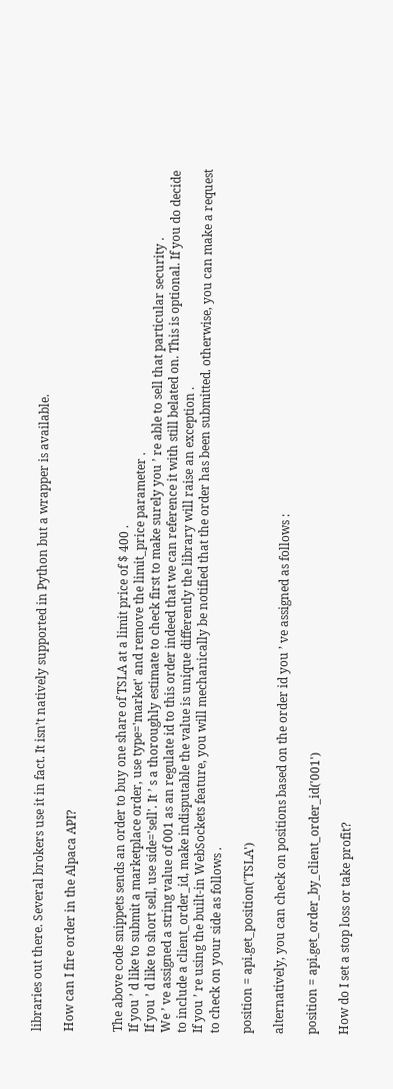libraries out there. Several brokers use it in fact. It isn’t natively supported in Python but a wrapper is available.

How can I fire order in the Alpaca API?


The above code snippets sends an order to buy one share of TSLA at a limit price of $ 400 .
If you ’ d like to submit a marketplace order, use type='market' and remove the limit_price parameter .
If you ’ d like to short sell, use side='sell'. It ’ s a thoroughly estimate to check first to make surely you ’ re able to sell that particular security .
We ’ ve assigned a string value of 001 as an regulate id to this order indeed that we can reference it with still belated on. This is optional. If you do decide to include a client_order_id, make indisputable the value is unique differently the library will raise an exception .
If you ’ re using the built-in WebSockets feature, you will mechanically be notified that the order has been submitted. otherwise, you can make a request to check on your side as follows .

position = api.get_position('TSLA')

alternatively, you can check on positions based on the order id you ’ ve assigned as follows :

position = api.get_order_by_client_order_id('001')

How do I set a stop loss or take profit?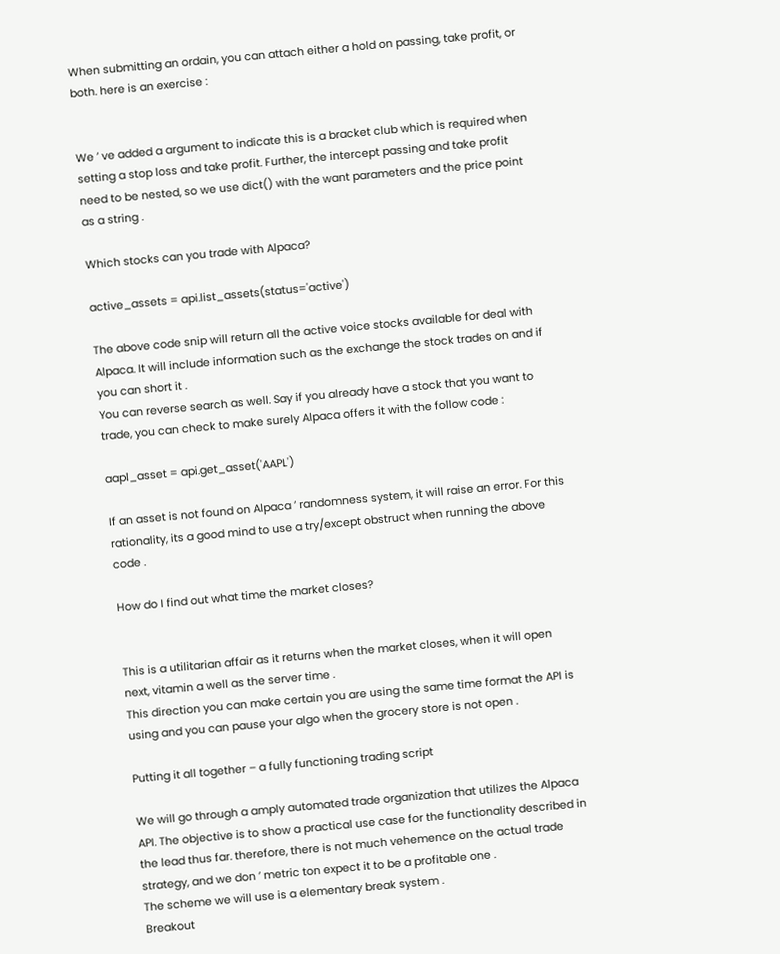When submitting an ordain, you can attach either a hold on passing, take profit, or both. here is an exercise :


We ’ ve added a argument to indicate this is a bracket club which is required when setting a stop loss and take profit. Further, the intercept passing and take profit need to be nested, so we use dict() with the want parameters and the price point as a string .

Which stocks can you trade with Alpaca?

active_assets = api.list_assets(status='active')

The above code snip will return all the active voice stocks available for deal with Alpaca. It will include information such as the exchange the stock trades on and if you can short it .
You can reverse search as well. Say if you already have a stock that you want to trade, you can check to make surely Alpaca offers it with the follow code :

aapl_asset = api.get_asset('AAPL')

If an asset is not found on Alpaca ’ randomness system, it will raise an error. For this rationality, its a good mind to use a try/except obstruct when running the above code .

How do I find out what time the market closes?


This is a utilitarian affair as it returns when the market closes, when it will open next, vitamin a well as the server time .
This direction you can make certain you are using the same time format the API is using and you can pause your algo when the grocery store is not open .

Putting it all together – a fully functioning trading script

We will go through a amply automated trade organization that utilizes the Alpaca API. The objective is to show a practical use case for the functionality described in the lead thus far. therefore, there is not much vehemence on the actual trade strategy, and we don ’ metric ton expect it to be a profitable one .
The scheme we will use is a elementary break system .
Breakout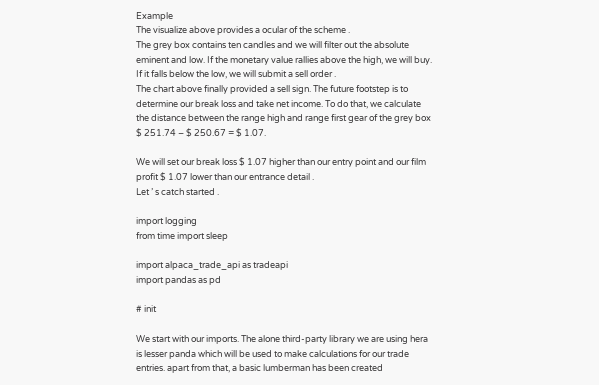Example
The visualize above provides a ocular of the scheme .
The grey box contains ten candles and we will filter out the absolute eminent and low. If the monetary value rallies above the high, we will buy. If it falls below the low, we will submit a sell order .
The chart above finally provided a sell sign. The future footstep is to determine our break loss and take net income. To do that, we calculate the distance between the range high and range first gear of the grey box $ 251.74 – $ 250.67 = $ 1.07.

We will set our break loss $ 1.07 higher than our entry point and our film profit $ 1.07 lower than our entrance detail .
Let ’ s catch started .

import logging
from time import sleep

import alpaca_trade_api as tradeapi
import pandas as pd

# init

We start with our imports. The alone third-party library we are using hera is lesser panda which will be used to make calculations for our trade entries. apart from that, a basic lumberman has been created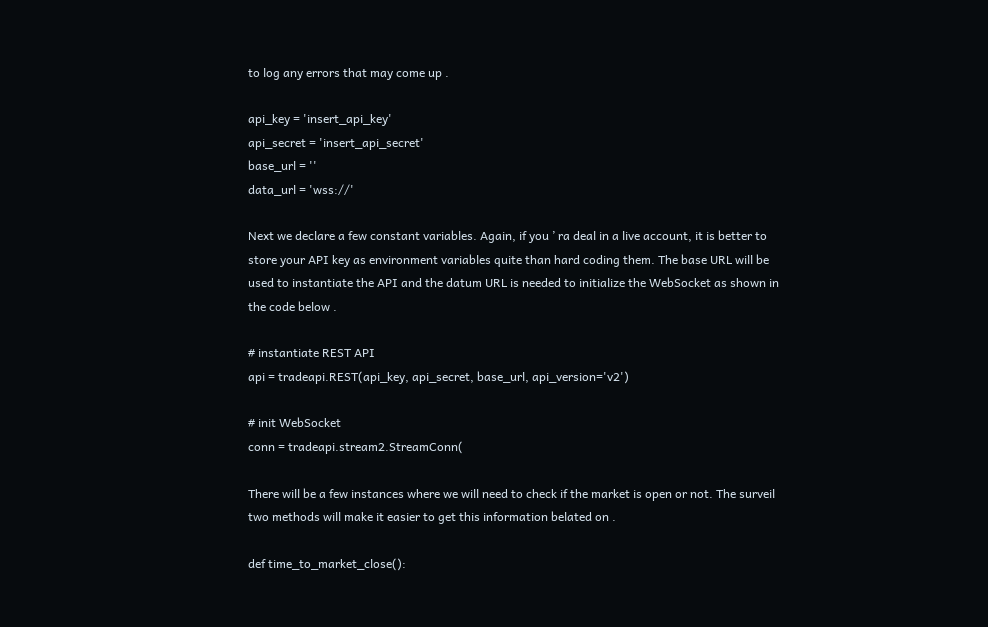to log any errors that may come up .

api_key = 'insert_api_key'
api_secret = 'insert_api_secret'
base_url = ''
data_url = 'wss://'

Next we declare a few constant variables. Again, if you ’ ra deal in a live account, it is better to store your API key as environment variables quite than hard coding them. The base URL will be used to instantiate the API and the datum URL is needed to initialize the WebSocket as shown in the code below .

# instantiate REST API
api = tradeapi.REST(api_key, api_secret, base_url, api_version='v2')

# init WebSocket
conn = tradeapi.stream2.StreamConn(

There will be a few instances where we will need to check if the market is open or not. The surveil two methods will make it easier to get this information belated on .

def time_to_market_close():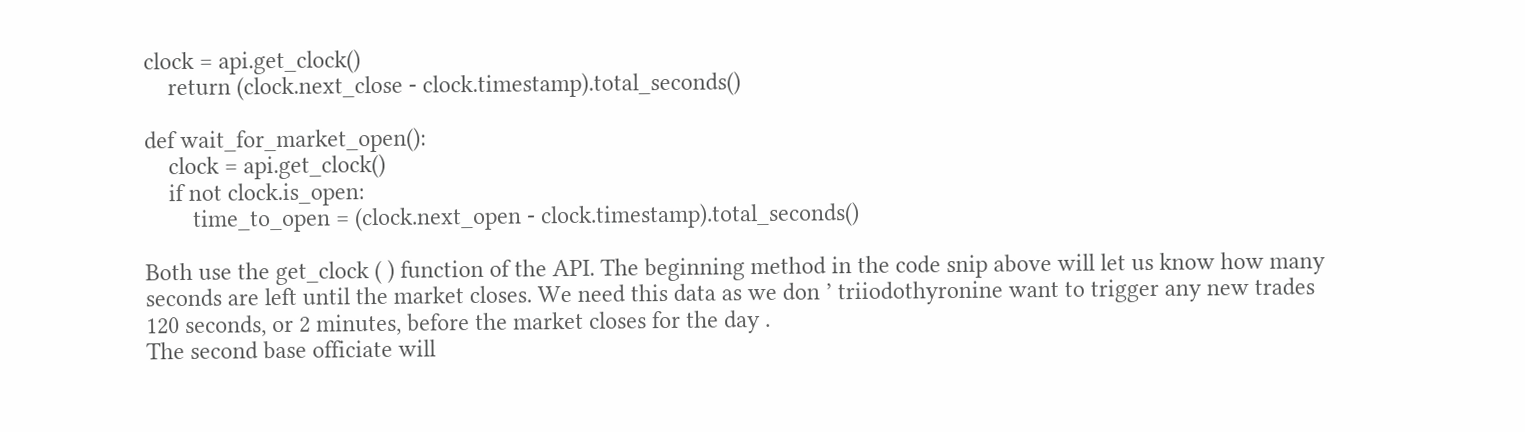clock = api.get_clock()
    return (clock.next_close - clock.timestamp).total_seconds()

def wait_for_market_open():
    clock = api.get_clock()
    if not clock.is_open:
        time_to_open = (clock.next_open - clock.timestamp).total_seconds()

Both use the get_clock ( ) function of the API. The beginning method in the code snip above will let us know how many seconds are left until the market closes. We need this data as we don ’ triiodothyronine want to trigger any new trades 120 seconds, or 2 minutes, before the market closes for the day .
The second base officiate will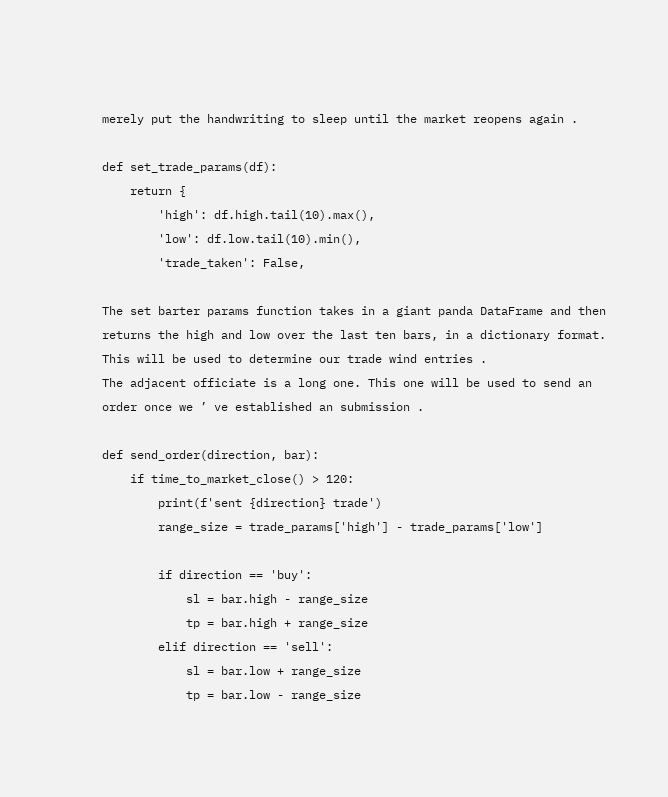merely put the handwriting to sleep until the market reopens again .

def set_trade_params(df):
    return {
        'high': df.high.tail(10).max(),
        'low': df.low.tail(10).min(),
        'trade_taken': False,

The set barter params function takes in a giant panda DataFrame and then returns the high and low over the last ten bars, in a dictionary format. This will be used to determine our trade wind entries .
The adjacent officiate is a long one. This one will be used to send an order once we ’ ve established an submission .

def send_order(direction, bar):
    if time_to_market_close() > 120:
        print(f'sent {direction} trade')
        range_size = trade_params['high'] - trade_params['low']

        if direction == 'buy':
            sl = bar.high - range_size
            tp = bar.high + range_size
        elif direction == 'sell':
            sl = bar.low + range_size
            tp = bar.low - range_size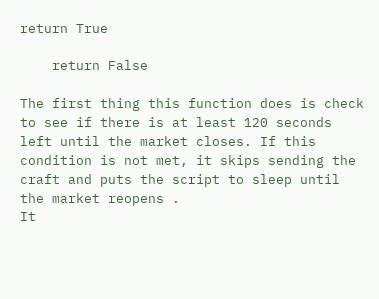return True

    return False

The first thing this function does is check to see if there is at least 120 seconds left until the market closes. If this condition is not met, it skips sending the craft and puts the script to sleep until the market reopens .
It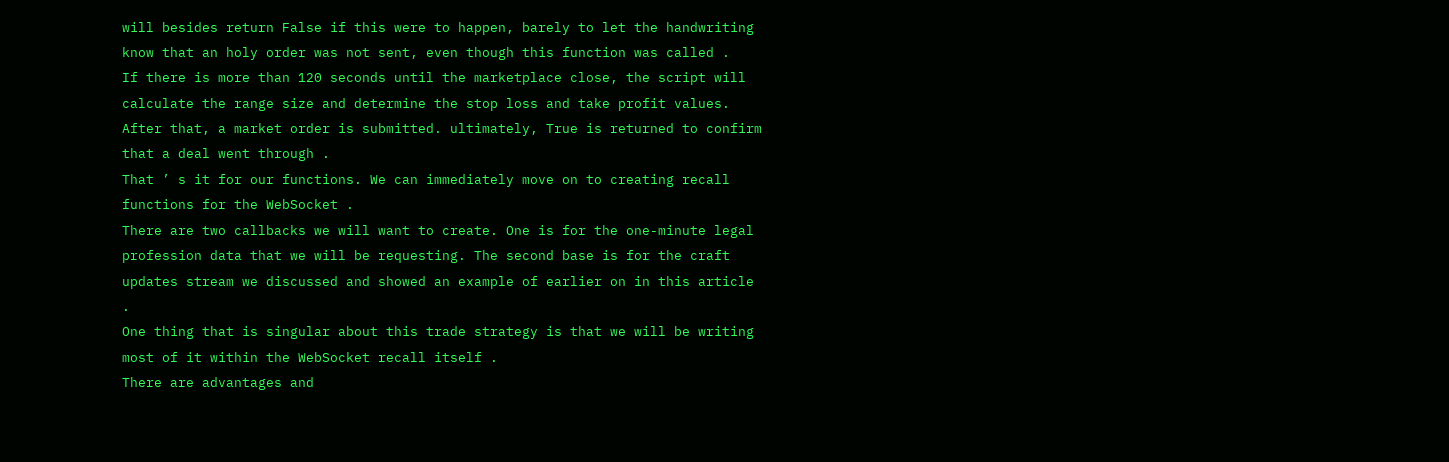will besides return False if this were to happen, barely to let the handwriting know that an holy order was not sent, even though this function was called .
If there is more than 120 seconds until the marketplace close, the script will calculate the range size and determine the stop loss and take profit values. After that, a market order is submitted. ultimately, True is returned to confirm that a deal went through .
That ’ s it for our functions. We can immediately move on to creating recall functions for the WebSocket .
There are two callbacks we will want to create. One is for the one-minute legal profession data that we will be requesting. The second base is for the craft updates stream we discussed and showed an example of earlier on in this article .
One thing that is singular about this trade strategy is that we will be writing most of it within the WebSocket recall itself .
There are advantages and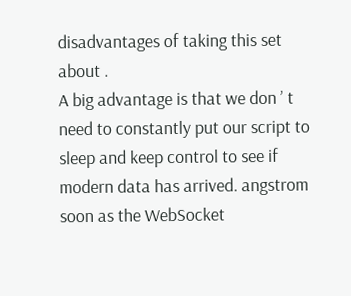disadvantages of taking this set about .
A big advantage is that we don ’ t need to constantly put our script to sleep and keep control to see if modern data has arrived. angstrom soon as the WebSocket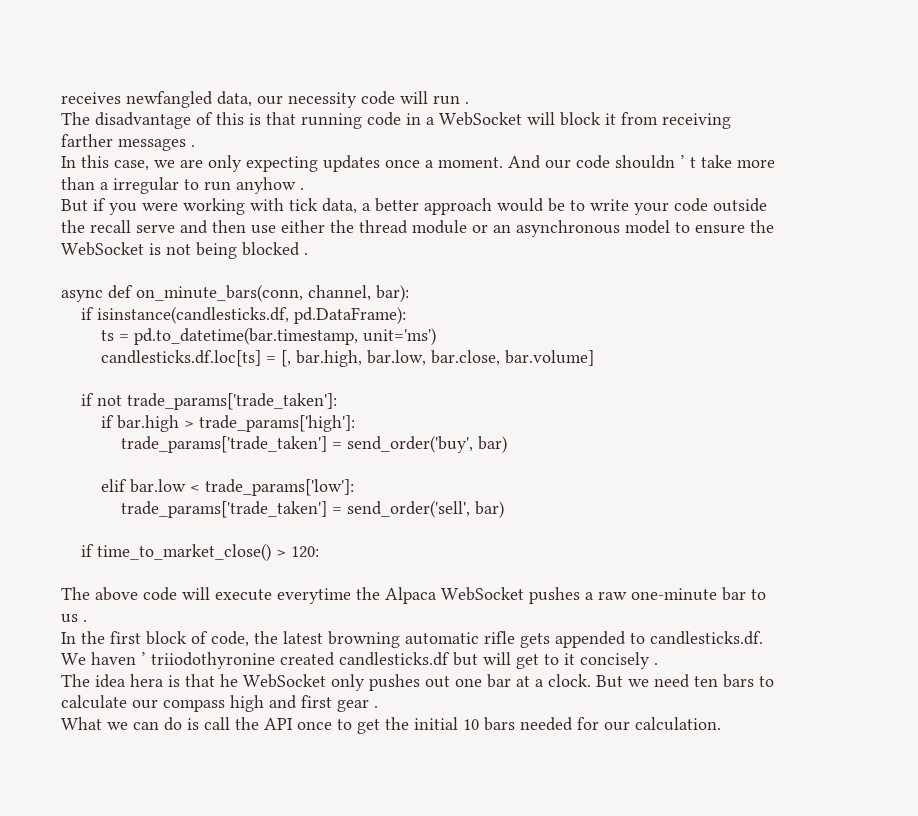receives newfangled data, our necessity code will run .
The disadvantage of this is that running code in a WebSocket will block it from receiving farther messages .
In this case, we are only expecting updates once a moment. And our code shouldn ’ t take more than a irregular to run anyhow .
But if you were working with tick data, a better approach would be to write your code outside the recall serve and then use either the thread module or an asynchronous model to ensure the WebSocket is not being blocked .

async def on_minute_bars(conn, channel, bar):
    if isinstance(candlesticks.df, pd.DataFrame):
        ts = pd.to_datetime(bar.timestamp, unit='ms')
        candlesticks.df.loc[ts] = [, bar.high, bar.low, bar.close, bar.volume]

    if not trade_params['trade_taken']:
        if bar.high > trade_params['high']:
            trade_params['trade_taken'] = send_order('buy', bar)

        elif bar.low < trade_params['low']:
            trade_params['trade_taken'] = send_order('sell', bar)

    if time_to_market_close() > 120:

The above code will execute everytime the Alpaca WebSocket pushes a raw one-minute bar to us .
In the first block of code, the latest browning automatic rifle gets appended to candlesticks.df. We haven ’ triiodothyronine created candlesticks.df but will get to it concisely .
The idea hera is that he WebSocket only pushes out one bar at a clock. But we need ten bars to calculate our compass high and first gear .
What we can do is call the API once to get the initial 10 bars needed for our calculation.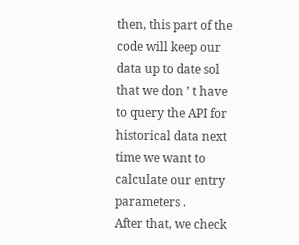then, this part of the code will keep our data up to date sol that we don ’ t have to query the API for historical data next time we want to calculate our entry parameters .
After that, we check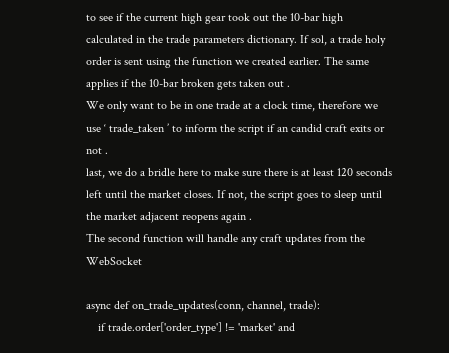to see if the current high gear took out the 10-bar high calculated in the trade parameters dictionary. If sol, a trade holy order is sent using the function we created earlier. The same applies if the 10-bar broken gets taken out .
We only want to be in one trade at a clock time, therefore we use ‘ trade_taken ’ to inform the script if an candid craft exits or not .
last, we do a bridle here to make sure there is at least 120 seconds left until the market closes. If not, the script goes to sleep until the market adjacent reopens again .
The second function will handle any craft updates from the WebSocket

async def on_trade_updates(conn, channel, trade):
    if trade.order['order_type'] != 'market' and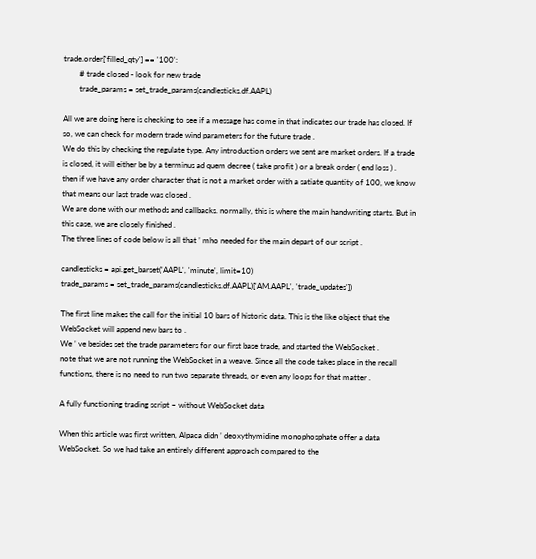trade.order['filled_qty'] == '100':
        # trade closed - look for new trade
        trade_params = set_trade_params(candlesticks.df.AAPL)

All we are doing here is checking to see if a message has come in that indicates our trade has closed. If so, we can check for modern trade wind parameters for the future trade .
We do this by checking the regulate type. Any introduction orders we sent are market orders. If a trade is closed, it will either be by a terminus ad quem decree ( take profit ) or a break order ( end loss ) .
then if we have any order character that is not a market order with a satiate quantity of 100, we know that means our last trade was closed .
We are done with our methods and callbacks. normally, this is where the main handwriting starts. But in this case, we are closely finished .
The three lines of code below is all that ’ mho needed for the main depart of our script .

candlesticks = api.get_barset('AAPL', 'minute', limit=10)
trade_params = set_trade_params(candlesticks.df.AAPL)['AM.AAPL', 'trade_updates'])

The first line makes the call for the initial 10 bars of historic data. This is the like object that the WebSocket will append new bars to .
We ’ ve besides set the trade parameters for our first base trade, and started the WebSocket .
note that we are not running the WebSocket in a weave. Since all the code takes place in the recall functions, there is no need to run two separate threads, or even any loops for that matter .

A fully functioning trading script – without WebSocket data

When this article was first written, Alpaca didn ’ deoxythymidine monophosphate offer a data WebSocket. So we had take an entirely different approach compared to the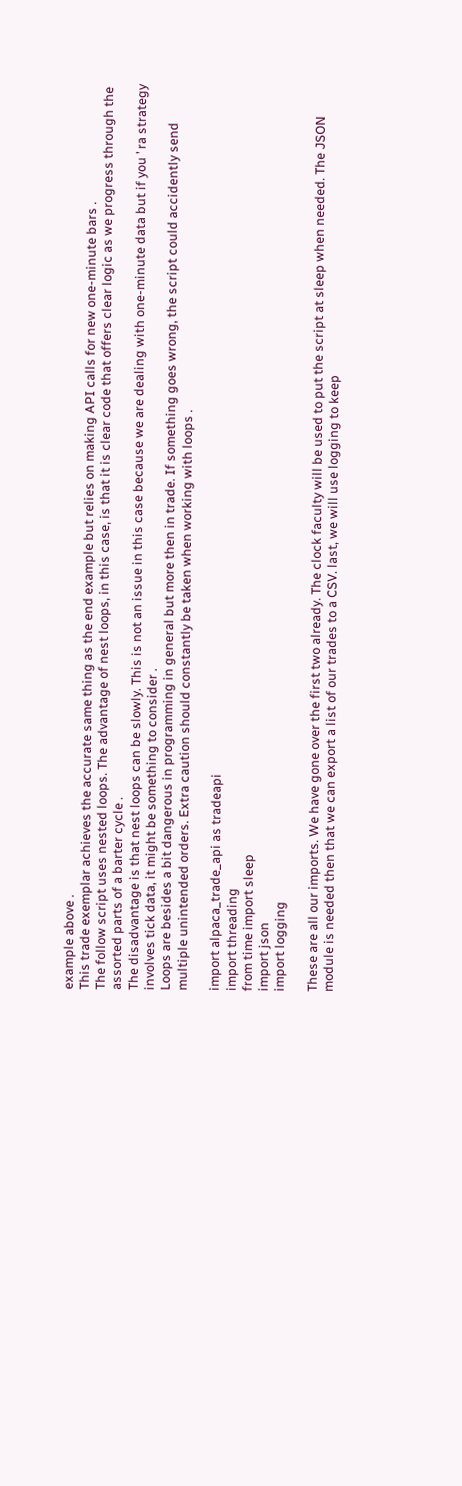example above .
This trade exemplar achieves the accurate same thing as the end example but relies on making API calls for new one-minute bars .
The follow script uses nested loops. The advantage of nest loops, in this case, is that it is clear code that offers clear logic as we progress through the assorted parts of a barter cycle .
The disadvantage is that nest loops can be slowly. This is not an issue in this case because we are dealing with one-minute data but if you ’ ra strategy involves tick data, it might be something to consider .
Loops are besides a bit dangerous in programming in general but more then in trade. If something goes wrong, the script could accidently send multiple unintended orders. Extra caution should constantly be taken when working with loops .

import alpaca_trade_api as tradeapi
import threading
from time import sleep
import json
import logging

These are all our imports. We have gone over the first two already. The clock faculty will be used to put the script at sleep when needed. The JSON module is needed then that we can export a list of our trades to a CSV. last, we will use logging to keep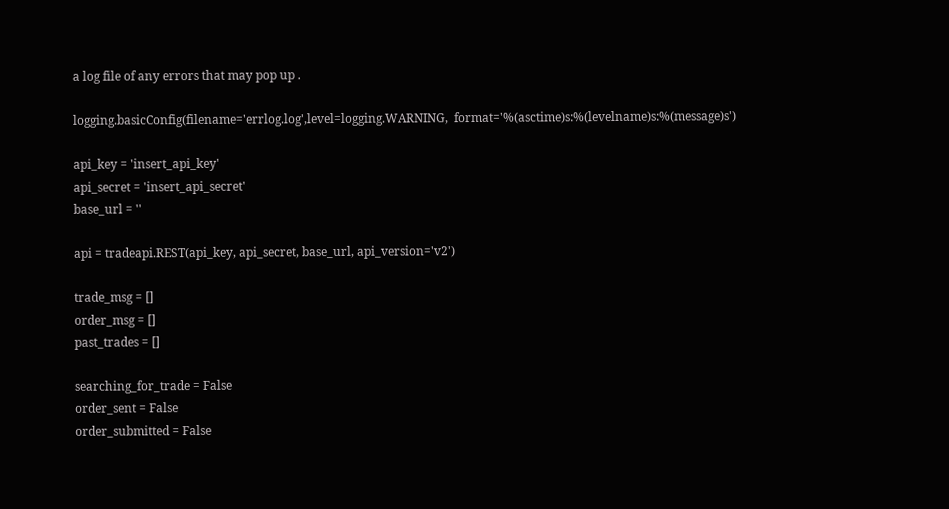a log file of any errors that may pop up .

logging.basicConfig(filename='errlog.log',level=logging.WARNING,  format='%(asctime)s:%(levelname)s:%(message)s')

api_key = 'insert_api_key'
api_secret = 'insert_api_secret'
base_url = ''

api = tradeapi.REST(api_key, api_secret, base_url, api_version='v2')

trade_msg = []
order_msg = []
past_trades = []

searching_for_trade = False
order_sent = False
order_submitted = False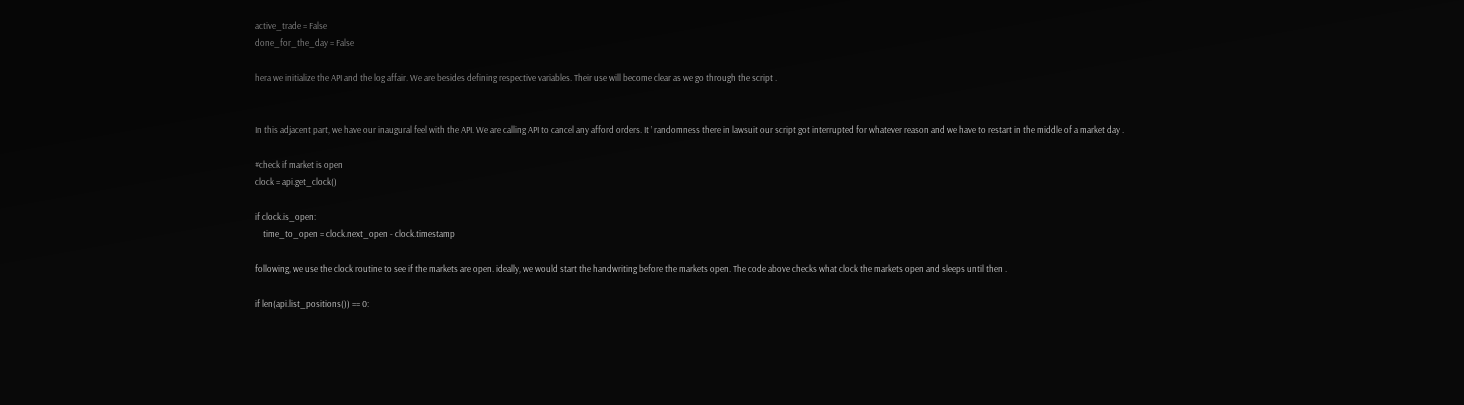active_trade = False
done_for_the_day = False

hera we initialize the API and the log affair. We are besides defining respective variables. Their use will become clear as we go through the script .


In this adjacent part, we have our inaugural feel with the API. We are calling API to cancel any afford orders. It ’ randomness there in lawsuit our script got interrupted for whatever reason and we have to restart in the middle of a market day .

#check if market is open
clock = api.get_clock()

if clock.is_open:
    time_to_open = clock.next_open - clock.timestamp

following, we use the clock routine to see if the markets are open. ideally, we would start the handwriting before the markets open. The code above checks what clock the markets open and sleeps until then .

if len(api.list_positions()) == 0: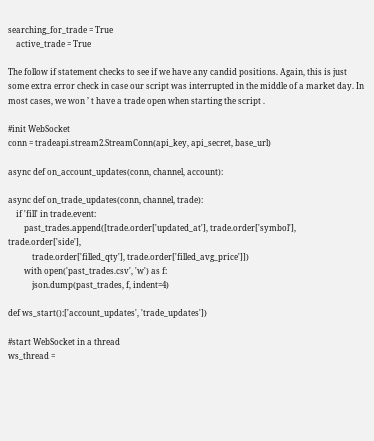searching_for_trade = True
    active_trade = True

The follow if statement checks to see if we have any candid positions. Again, this is just some extra error check in case our script was interrupted in the middle of a market day. In most cases, we won ’ t have a trade open when starting the script .

#init WebSocket
conn = tradeapi.stream2.StreamConn(api_key, api_secret, base_url)

async def on_account_updates(conn, channel, account):

async def on_trade_updates(conn, channel, trade):
    if 'fill' in trade.event:
        past_trades.append([trade.order['updated_at'], trade.order['symbol'], trade.order['side'],
            trade.order['filled_qty'], trade.order['filled_avg_price']])
        with open('past_trades.csv', 'w') as f:
            json.dump(past_trades, f, indent=4)

def ws_start():['account_updates', 'trade_updates'])

#start WebSocket in a thread
ws_thread =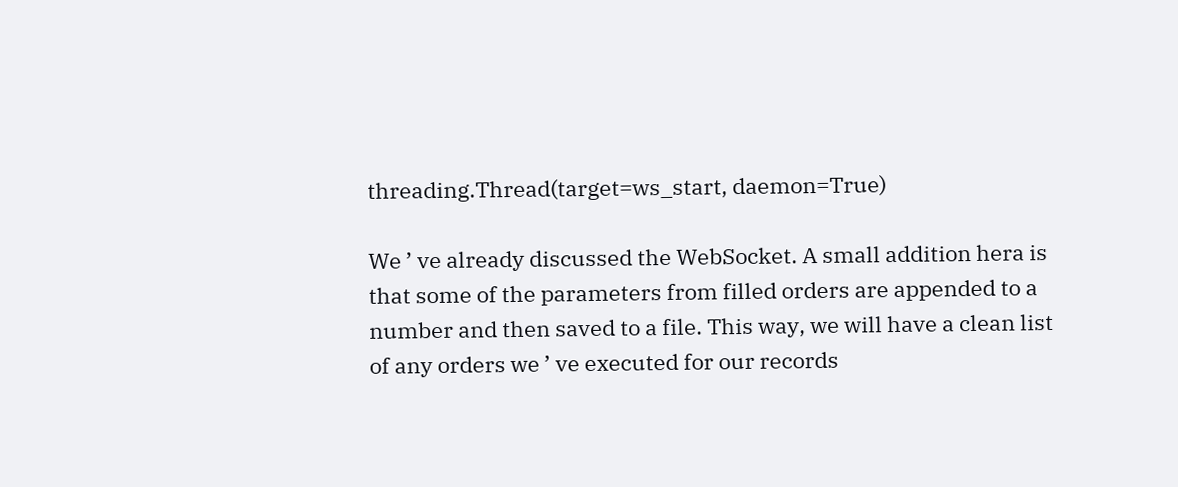threading.Thread(target=ws_start, daemon=True)

We ’ ve already discussed the WebSocket. A small addition hera is that some of the parameters from filled orders are appended to a number and then saved to a file. This way, we will have a clean list of any orders we ’ ve executed for our records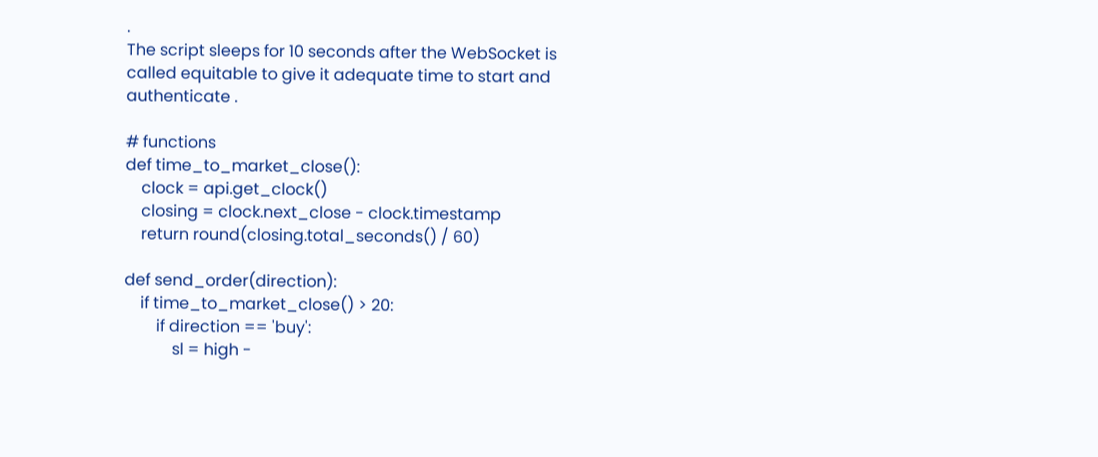.
The script sleeps for 10 seconds after the WebSocket is called equitable to give it adequate time to start and authenticate .

# functions
def time_to_market_close():
    clock = api.get_clock()
    closing = clock.next_close - clock.timestamp
    return round(closing.total_seconds() / 60)

def send_order(direction):
    if time_to_market_close() > 20:
        if direction == 'buy':
            sl = high -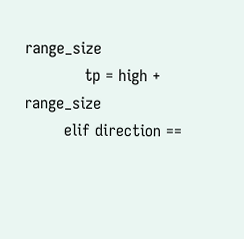range_size
            tp = high + range_size
        elif direction ==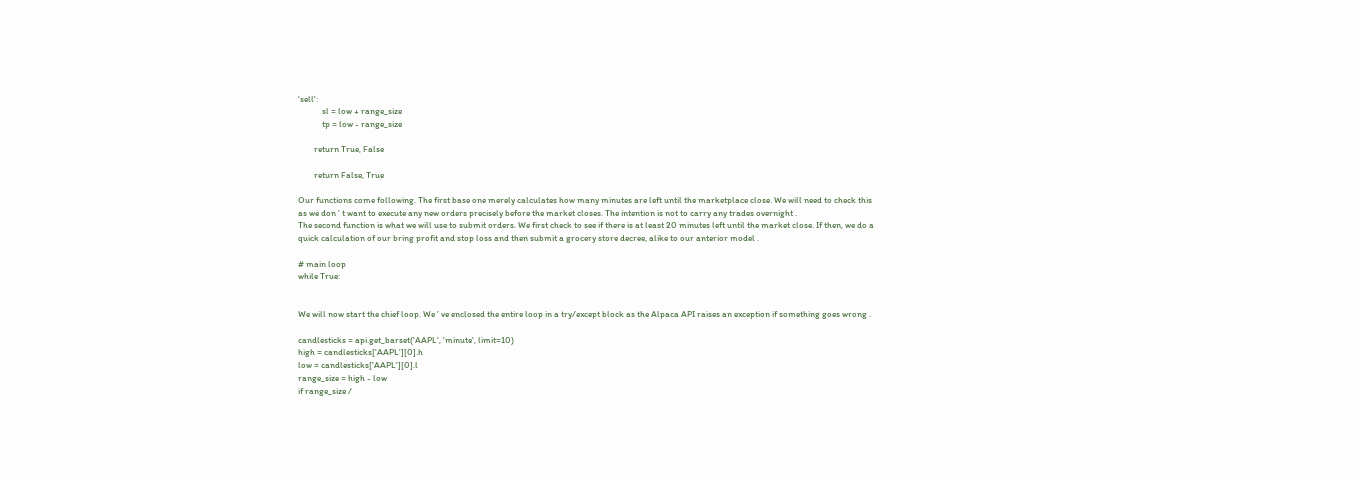'sell':
            sl = low + range_size
            tp = low - range_size

        return True, False

        return False, True

Our functions come following. The first base one merely calculates how many minutes are left until the marketplace close. We will need to check this as we don ’ t want to execute any new orders precisely before the market closes. The intention is not to carry any trades overnight .
The second function is what we will use to submit orders. We first check to see if there is at least 20 minutes left until the market close. If then, we do a quick calculation of our bring profit and stop loss and then submit a grocery store decree, alike to our anterior model .

# main loop
while True:


We will now start the chief loop. We ’ ve enclosed the entire loop in a try/except block as the Alpaca API raises an exception if something goes wrong .

candlesticks = api.get_barset('AAPL', 'minute', limit=10)
high = candlesticks['AAPL'][0].h
low = candlesticks['AAPL'][0].l
range_size = high - low
if range_size /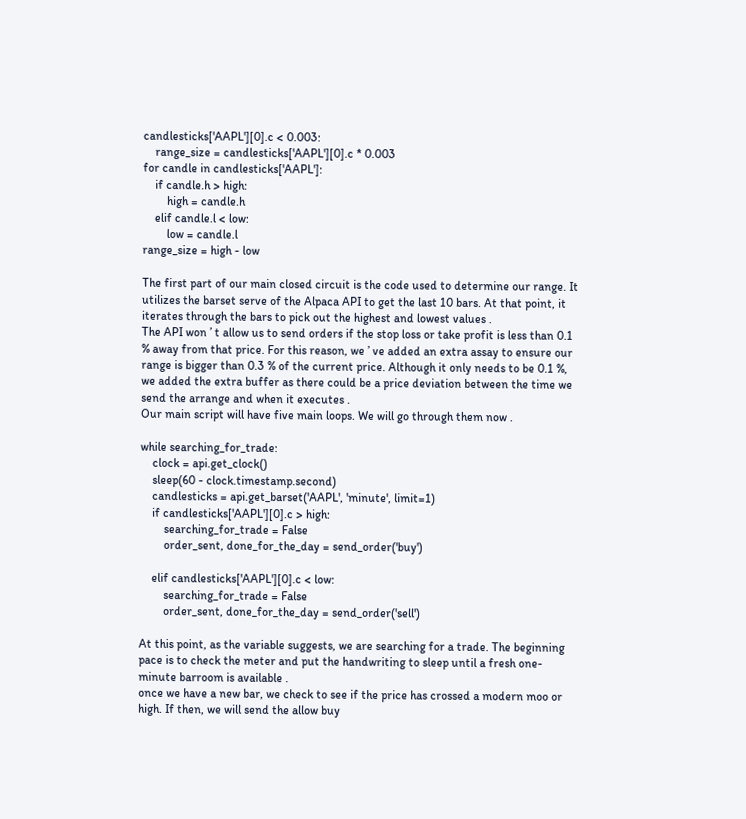candlesticks['AAPL'][0].c < 0.003:
    range_size = candlesticks['AAPL'][0].c * 0.003
for candle in candlesticks['AAPL']:
    if candle.h > high:
        high = candle.h
    elif candle.l < low:
        low = candle.l
range_size = high - low

The first part of our main closed circuit is the code used to determine our range. It utilizes the barset serve of the Alpaca API to get the last 10 bars. At that point, it iterates through the bars to pick out the highest and lowest values .
The API won ’ t allow us to send orders if the stop loss or take profit is less than 0.1 % away from that price. For this reason, we ’ ve added an extra assay to ensure our range is bigger than 0.3 % of the current price. Although it only needs to be 0.1 %, we added the extra buffer as there could be a price deviation between the time we send the arrange and when it executes .
Our main script will have five main loops. We will go through them now .

while searching_for_trade:
    clock = api.get_clock()
    sleep(60 - clock.timestamp.second)
    candlesticks = api.get_barset('AAPL', 'minute', limit=1)
    if candlesticks['AAPL'][0].c > high:
        searching_for_trade = False
        order_sent, done_for_the_day = send_order('buy')

    elif candlesticks['AAPL'][0].c < low:
        searching_for_trade = False
        order_sent, done_for_the_day = send_order('sell')

At this point, as the variable suggests, we are searching for a trade. The beginning pace is to check the meter and put the handwriting to sleep until a fresh one-minute barroom is available .
once we have a new bar, we check to see if the price has crossed a modern moo or high. If then, we will send the allow buy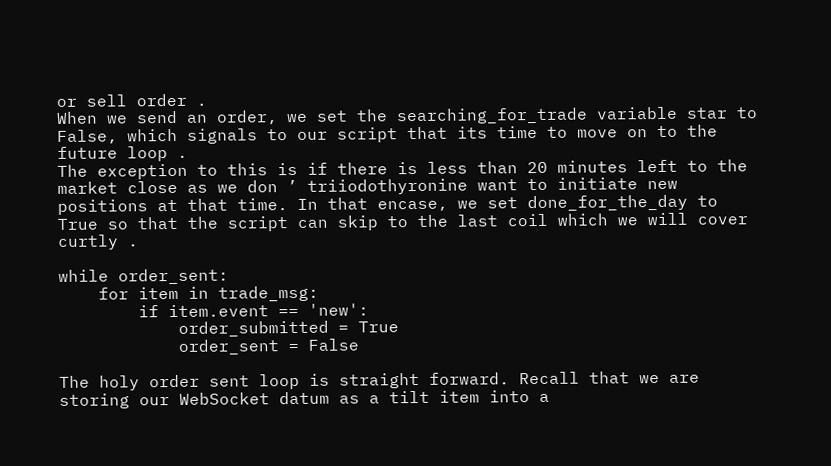or sell order .
When we send an order, we set the searching_for_trade variable star to False, which signals to our script that its time to move on to the future loop .
The exception to this is if there is less than 20 minutes left to the market close as we don ’ triiodothyronine want to initiate new positions at that time. In that encase, we set done_for_the_day to True so that the script can skip to the last coil which we will cover curtly .

while order_sent:
    for item in trade_msg:
        if item.event == 'new':
            order_submitted = True
            order_sent = False

The holy order sent loop is straight forward. Recall that we are storing our WebSocket datum as a tilt item into a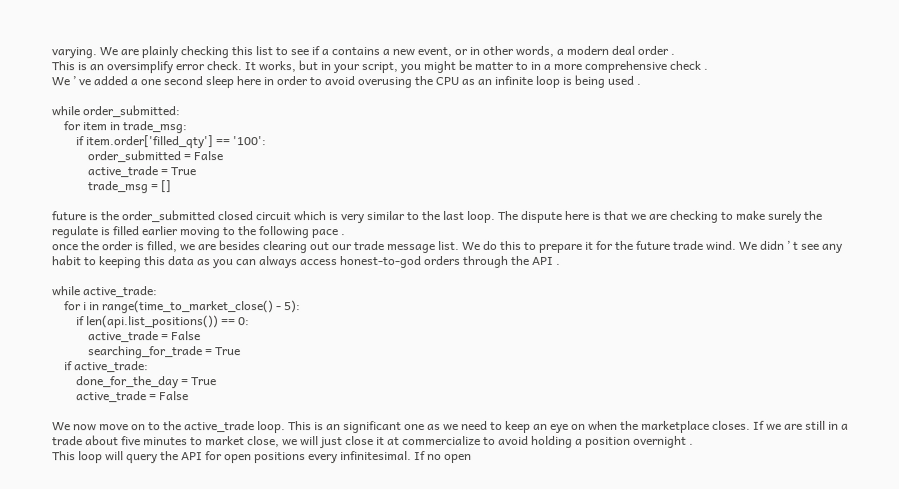varying. We are plainly checking this list to see if a contains a new event, or in other words, a modern deal order .
This is an oversimplify error check. It works, but in your script, you might be matter to in a more comprehensive check .
We ’ ve added a one second sleep here in order to avoid overusing the CPU as an infinite loop is being used .

while order_submitted:
    for item in trade_msg:
        if item.order['filled_qty'] == '100':
            order_submitted = False
            active_trade = True
            trade_msg = []

future is the order_submitted closed circuit which is very similar to the last loop. The dispute here is that we are checking to make surely the regulate is filled earlier moving to the following pace .
once the order is filled, we are besides clearing out our trade message list. We do this to prepare it for the future trade wind. We didn ’ t see any habit to keeping this data as you can always access honest-to-god orders through the API .

while active_trade:
    for i in range(time_to_market_close() - 5):
        if len(api.list_positions()) == 0:
            active_trade = False
            searching_for_trade = True
    if active_trade:
        done_for_the_day = True
        active_trade = False

We now move on to the active_trade loop. This is an significant one as we need to keep an eye on when the marketplace closes. If we are still in a trade about five minutes to market close, we will just close it at commercialize to avoid holding a position overnight .
This loop will query the API for open positions every infinitesimal. If no open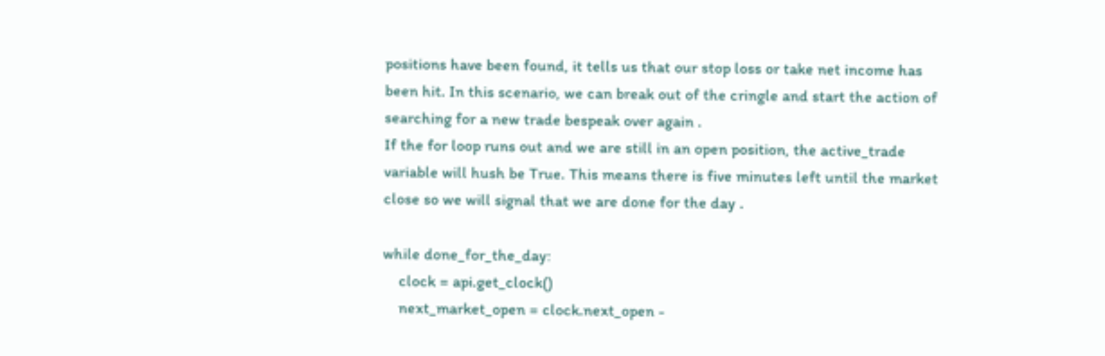positions have been found, it tells us that our stop loss or take net income has been hit. In this scenario, we can break out of the cringle and start the action of searching for a new trade bespeak over again .
If the for loop runs out and we are still in an open position, the active_trade variable will hush be True. This means there is five minutes left until the market close so we will signal that we are done for the day .

while done_for_the_day:
    clock = api.get_clock()
    next_market_open = clock.next_open -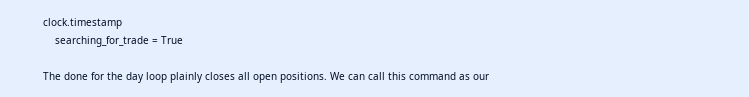clock.timestamp
    searching_for_trade = True

The done for the day loop plainly closes all open positions. We can call this command as our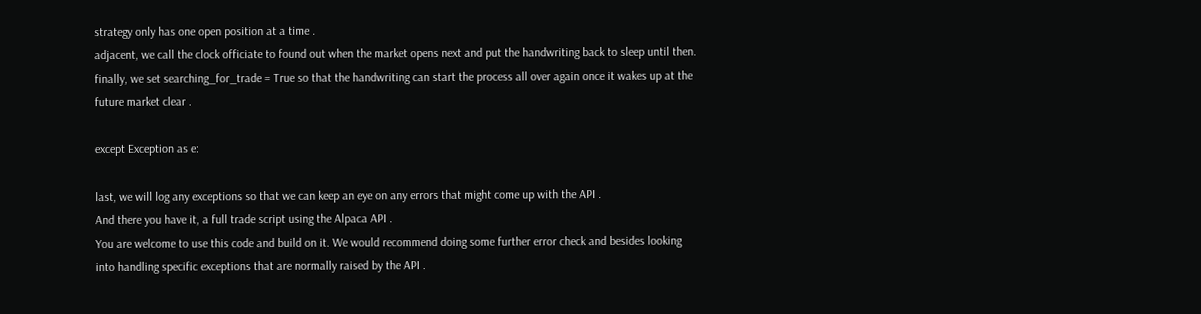strategy only has one open position at a time .
adjacent, we call the clock officiate to found out when the market opens next and put the handwriting back to sleep until then. finally, we set searching_for_trade = True so that the handwriting can start the process all over again once it wakes up at the future market clear .

except Exception as e:

last, we will log any exceptions so that we can keep an eye on any errors that might come up with the API .
And there you have it, a full trade script using the Alpaca API .
You are welcome to use this code and build on it. We would recommend doing some further error check and besides looking into handling specific exceptions that are normally raised by the API .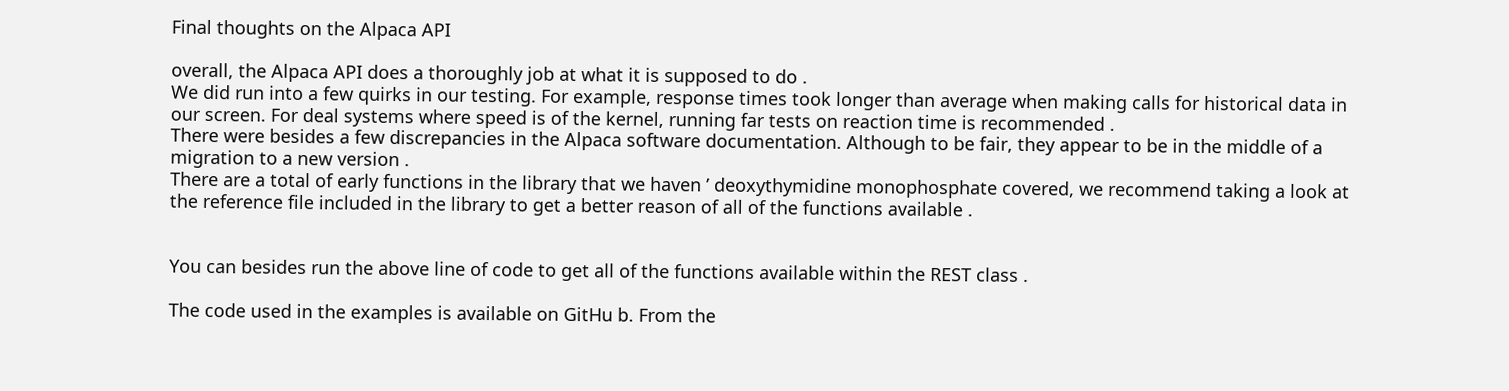Final thoughts on the Alpaca API

overall, the Alpaca API does a thoroughly job at what it is supposed to do .
We did run into a few quirks in our testing. For example, response times took longer than average when making calls for historical data in our screen. For deal systems where speed is of the kernel, running far tests on reaction time is recommended .
There were besides a few discrepancies in the Alpaca software documentation. Although to be fair, they appear to be in the middle of a migration to a new version .
There are a total of early functions in the library that we haven ’ deoxythymidine monophosphate covered, we recommend taking a look at the reference file included in the library to get a better reason of all of the functions available .


You can besides run the above line of code to get all of the functions available within the REST class .

The code used in the examples is available on GitHu b. From the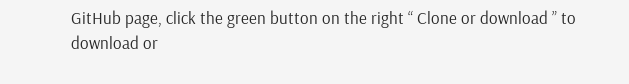GitHub page, click the green button on the right “ Clone or download ” to download or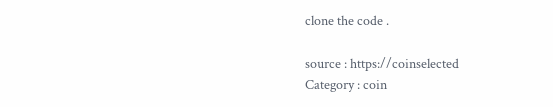clone the code .

source : https://coinselected
Category : coin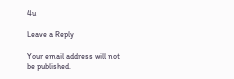4u

Leave a Reply

Your email address will not be published.